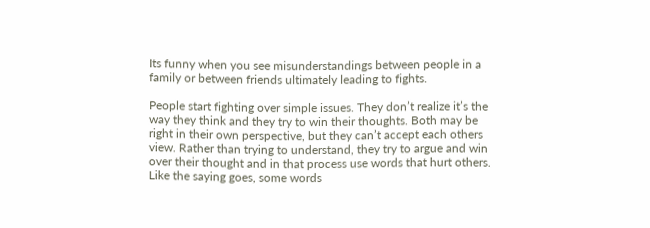Its funny when you see misunderstandings between people in a family or between friends ultimately leading to fights.

People start fighting over simple issues. They don’t realize it’s the way they think and they try to win their thoughts. Both may be right in their own perspective, but they can’t accept each others view. Rather than trying to understand, they try to argue and win over their thought and in that process use words that hurt others. Like the saying goes, some words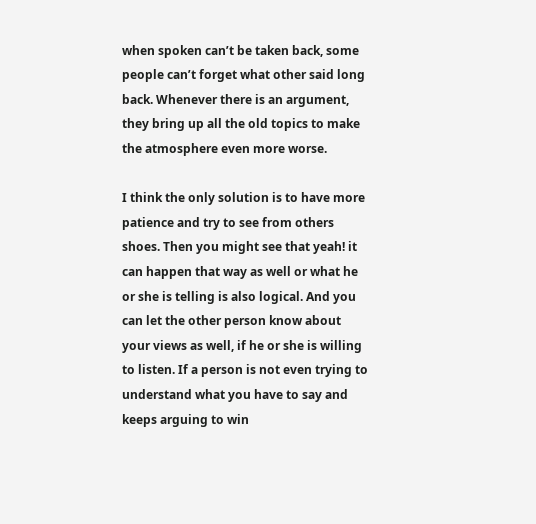when spoken can’t be taken back, some people can’t forget what other said long back. Whenever there is an argument, they bring up all the old topics to make the atmosphere even more worse.

I think the only solution is to have more patience and try to see from others shoes. Then you might see that yeah! it can happen that way as well or what he or she is telling is also logical. And you can let the other person know about your views as well, if he or she is willing to listen. If a person is not even trying to understand what you have to say and keeps arguing to win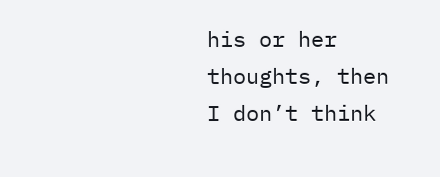his or her thoughts, then I don’t think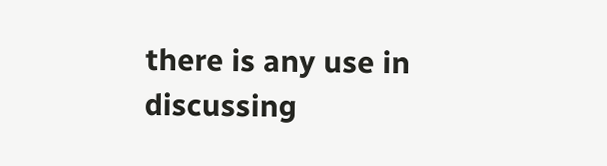there is any use in discussing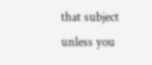that subject unless you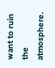want to ruin the atmosphere.